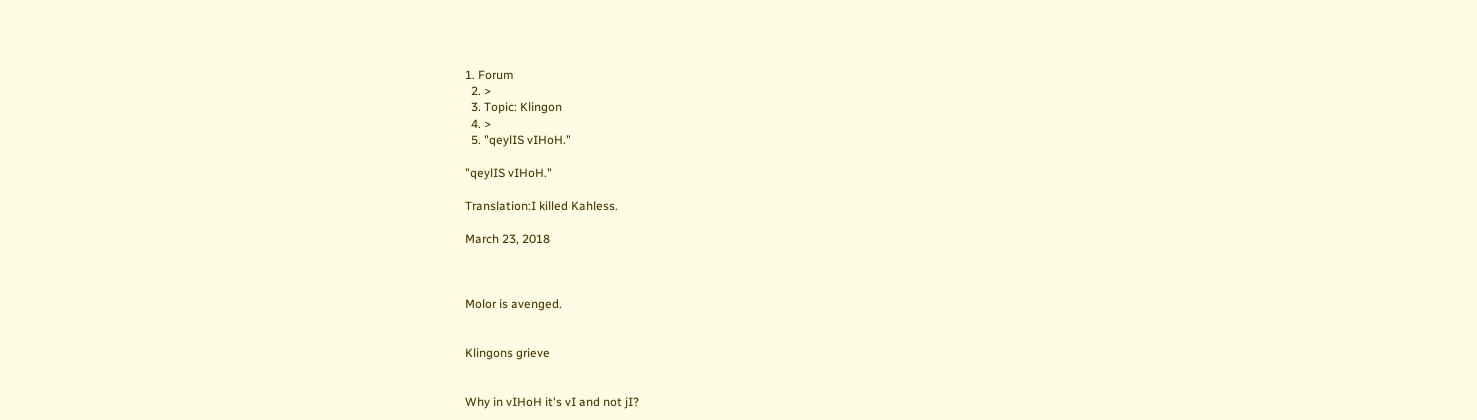1. Forum
  2. >
  3. Topic: Klingon
  4. >
  5. "qeylIS vIHoH."

"qeylIS vIHoH."

Translation:I killed Kahless.

March 23, 2018



Molor is avenged.


Klingons grieve


Why in vIHoH it's vI and not jI?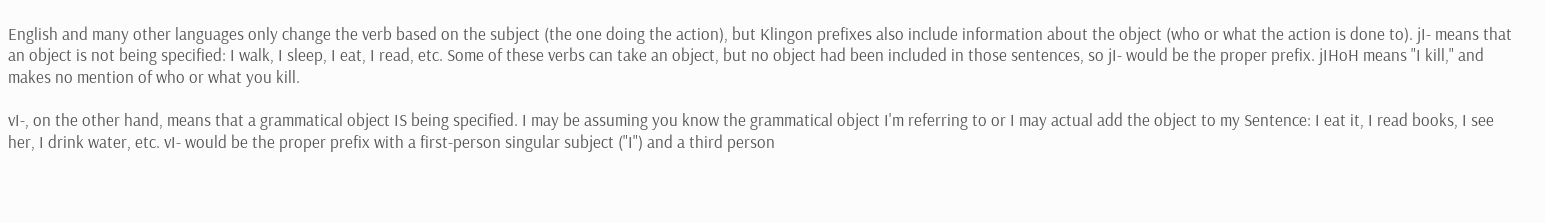English and many other languages only change the verb based on the subject (the one doing the action), but Klingon prefixes also include information about the object (who or what the action is done to). jI- means that an object is not being specified: I walk, I sleep, I eat, I read, etc. Some of these verbs can take an object, but no object had been included in those sentences, so jI- would be the proper prefix. jIHoH means "I kill," and makes no mention of who or what you kill.

vI-, on the other hand, means that a grammatical object IS being specified. I may be assuming you know the grammatical object I'm referring to or I may actual add the object to my Sentence: I eat it, I read books, I see her, I drink water, etc. vI- would be the proper prefix with a first-person singular subject ("I") and a third person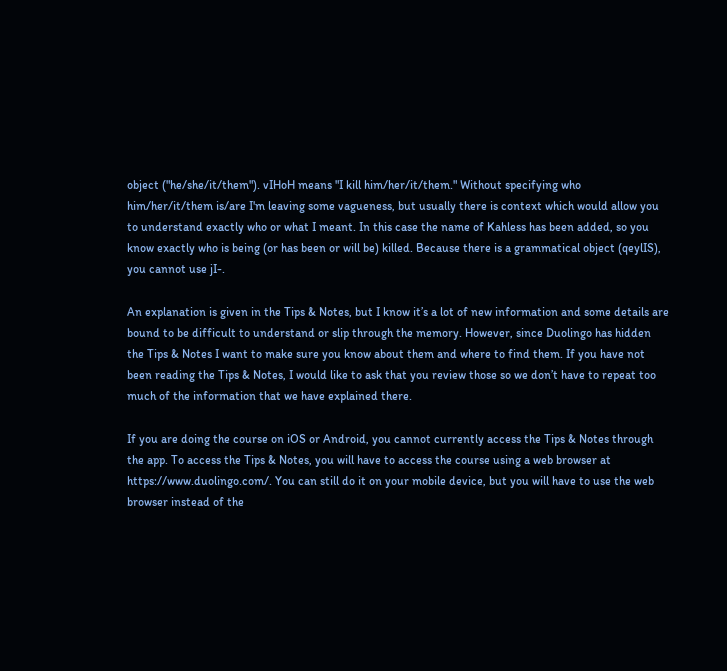object ("he/she/it/them"). vIHoH means "I kill him/her/it/them." Without specifying who him/her/it/them is/are I'm leaving some vagueness, but usually there is context which would allow you to understand exactly who or what I meant. In this case the name of Kahless has been added, so you know exactly who is being (or has been or will be) killed. Because there is a grammatical object (qeylIS), you cannot use jI-.

An explanation is given in the Tips & Notes, but I know it’s a lot of new information and some details are bound to be difficult to understand or slip through the memory. However, since Duolingo has hidden the Tips & Notes I want to make sure you know about them and where to find them. If you have not been reading the Tips & Notes, I would like to ask that you review those so we don’t have to repeat too much of the information that we have explained there.

If you are doing the course on iOS or Android, you cannot currently access the Tips & Notes through the app. To access the Tips & Notes, you will have to access the course using a web browser at https://www.duolingo.com/. You can still do it on your mobile device, but you will have to use the web browser instead of the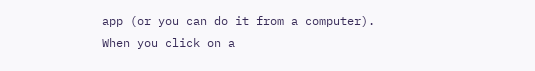app (or you can do it from a computer). When you click on a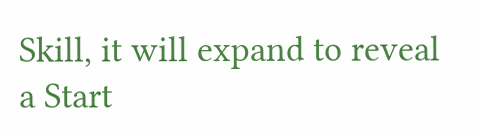Skill, it will expand to reveal a Start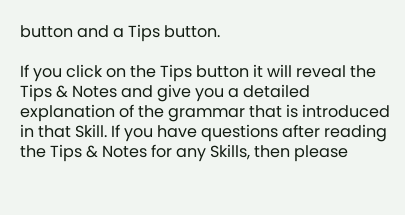button and a Tips button.

If you click on the Tips button it will reveal the Tips & Notes and give you a detailed explanation of the grammar that is introduced in that Skill. If you have questions after reading the Tips & Notes for any Skills, then please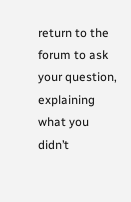return to the forum to ask your question, explaining what you didn’t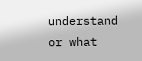understand or what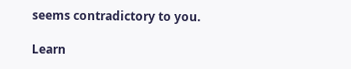seems contradictory to you.

Learn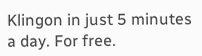Klingon in just 5 minutes a day. For free.